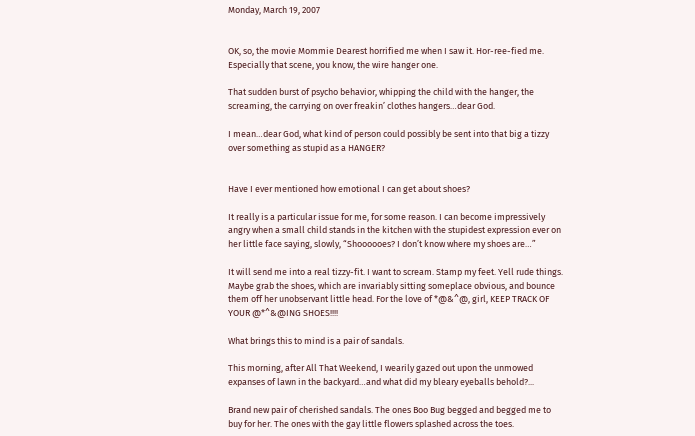Monday, March 19, 2007


OK, so, the movie Mommie Dearest horrified me when I saw it. Hor-ree-fied me. Especially that scene, you know, the wire hanger one.

That sudden burst of psycho behavior, whipping the child with the hanger, the screaming, the carrying on over freakin’ clothes hangers…dear God.

I mean…dear God, what kind of person could possibly be sent into that big a tizzy over something as stupid as a HANGER?


Have I ever mentioned how emotional I can get about shoes?

It really is a particular issue for me, for some reason. I can become impressively angry when a small child stands in the kitchen with the stupidest expression ever on her little face saying, slowly, “Shoooooes? I don’t know where my shoes are…”

It will send me into a real tizzy-fit. I want to scream. Stamp my feet. Yell rude things. Maybe grab the shoes, which are invariably sitting someplace obvious, and bounce them off her unobservant little head. For the love of *@&^@, girl, KEEP TRACK OF YOUR @*^&@ING SHOES!!!!

What brings this to mind is a pair of sandals.

This morning, after All That Weekend, I wearily gazed out upon the unmowed expanses of lawn in the backyard…and what did my bleary eyeballs behold?...

Brand new pair of cherished sandals. The ones Boo Bug begged and begged me to buy for her. The ones with the gay little flowers splashed across the toes.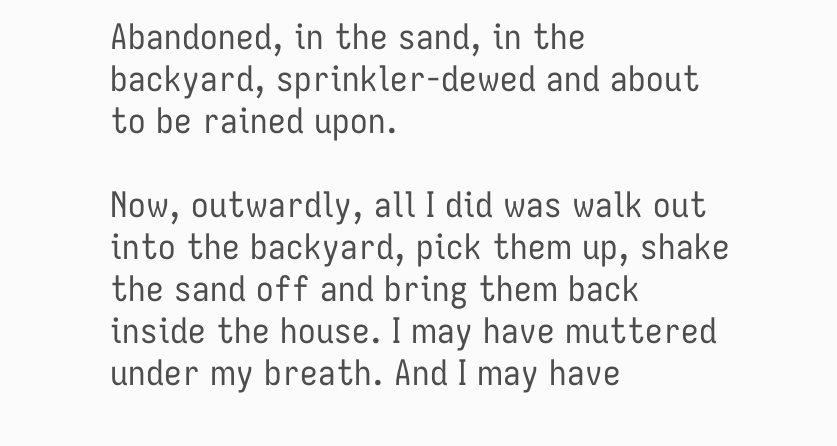Abandoned, in the sand, in the backyard, sprinkler-dewed and about to be rained upon.

Now, outwardly, all I did was walk out into the backyard, pick them up, shake the sand off and bring them back inside the house. I may have muttered under my breath. And I may have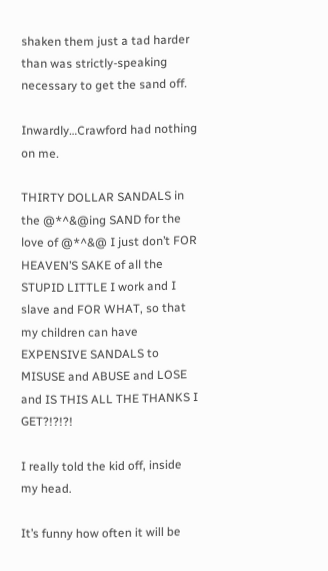shaken them just a tad harder than was strictly-speaking necessary to get the sand off.

Inwardly…Crawford had nothing on me.

THIRTY DOLLAR SANDALS in the @*^&@ing SAND for the love of @*^&@ I just don’t FOR HEAVEN’S SAKE of all the STUPID LITTLE I work and I slave and FOR WHAT, so that my children can have EXPENSIVE SANDALS to MISUSE and ABUSE and LOSE and IS THIS ALL THE THANKS I GET?!?!?!

I really told the kid off, inside my head.

It’s funny how often it will be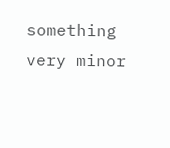something very minor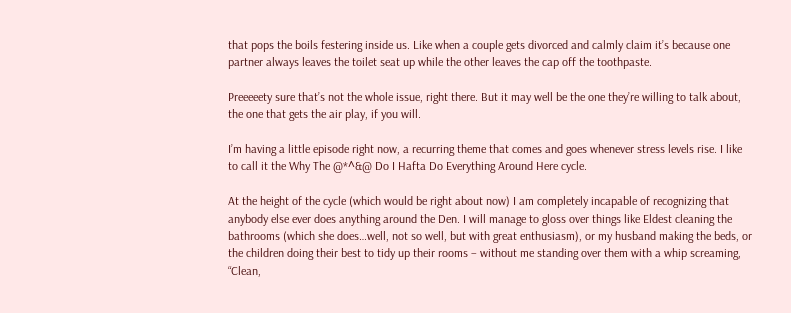that pops the boils festering inside us. Like when a couple gets divorced and calmly claim it’s because one partner always leaves the toilet seat up while the other leaves the cap off the toothpaste.

Preeeeety sure that’s not the whole issue, right there. But it may well be the one they’re willing to talk about, the one that gets the air play, if you will.

I’m having a little episode right now, a recurring theme that comes and goes whenever stress levels rise. I like to call it the Why The @*^&@ Do I Hafta Do Everything Around Here cycle.

At the height of the cycle (which would be right about now) I am completely incapable of recognizing that anybody else ever does anything around the Den. I will manage to gloss over things like Eldest cleaning the bathrooms (which she does…well, not so well, but with great enthusiasm), or my husband making the beds, or the children doing their best to tidy up their rooms – without me standing over them with a whip screaming, “Clean,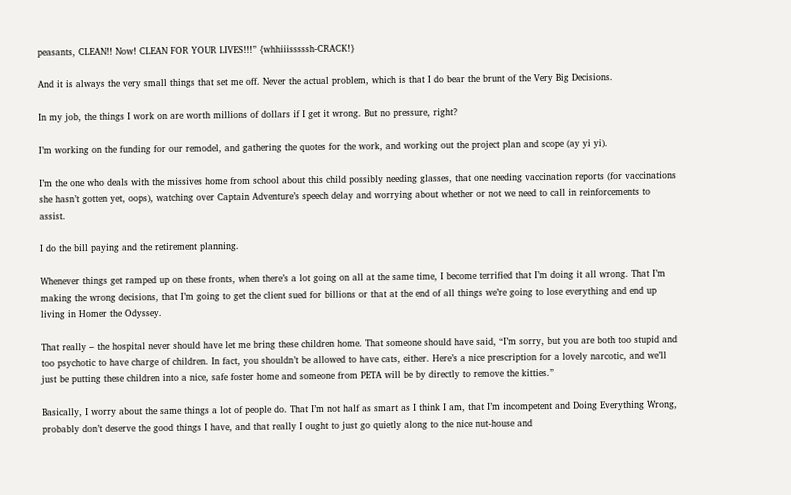peasants, CLEAN!! Now! CLEAN FOR YOUR LIVES!!!” {whhiiisssssh-CRACK!}

And it is always the very small things that set me off. Never the actual problem, which is that I do bear the brunt of the Very Big Decisions.

In my job, the things I work on are worth millions of dollars if I get it wrong. But no pressure, right?

I’m working on the funding for our remodel, and gathering the quotes for the work, and working out the project plan and scope (ay yi yi).

I’m the one who deals with the missives home from school about this child possibly needing glasses, that one needing vaccination reports (for vaccinations she hasn’t gotten yet, oops), watching over Captain Adventure’s speech delay and worrying about whether or not we need to call in reinforcements to assist.

I do the bill paying and the retirement planning.

Whenever things get ramped up on these fronts, when there’s a lot going on all at the same time, I become terrified that I’m doing it all wrong. That I’m making the wrong decisions, that I’m going to get the client sued for billions or that at the end of all things we’re going to lose everything and end up living in Homer the Odyssey.

That really – the hospital never should have let me bring these children home. That someone should have said, “I’m sorry, but you are both too stupid and too psychotic to have charge of children. In fact, you shouldn’t be allowed to have cats, either. Here’s a nice prescription for a lovely narcotic, and we’ll just be putting these children into a nice, safe foster home and someone from PETA will be by directly to remove the kitties.”

Basically, I worry about the same things a lot of people do. That I’m not half as smart as I think I am, that I’m incompetent and Doing Everything Wrong, probably don’t deserve the good things I have, and that really I ought to just go quietly along to the nice nut-house and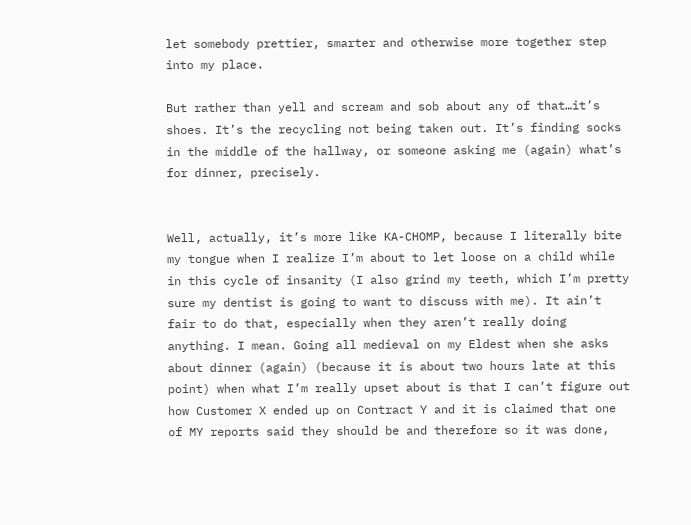let somebody prettier, smarter and otherwise more together step into my place.

But rather than yell and scream and sob about any of that…it’s shoes. It’s the recycling not being taken out. It’s finding socks in the middle of the hallway, or someone asking me (again) what’s for dinner, precisely.


Well, actually, it’s more like KA-CHOMP, because I literally bite my tongue when I realize I’m about to let loose on a child while in this cycle of insanity (I also grind my teeth, which I’m pretty sure my dentist is going to want to discuss with me). It ain’t fair to do that, especially when they aren’t really doing anything. I mean. Going all medieval on my Eldest when she asks about dinner (again) (because it is about two hours late at this point) when what I’m really upset about is that I can’t figure out how Customer X ended up on Contract Y and it is claimed that one of MY reports said they should be and therefore so it was done,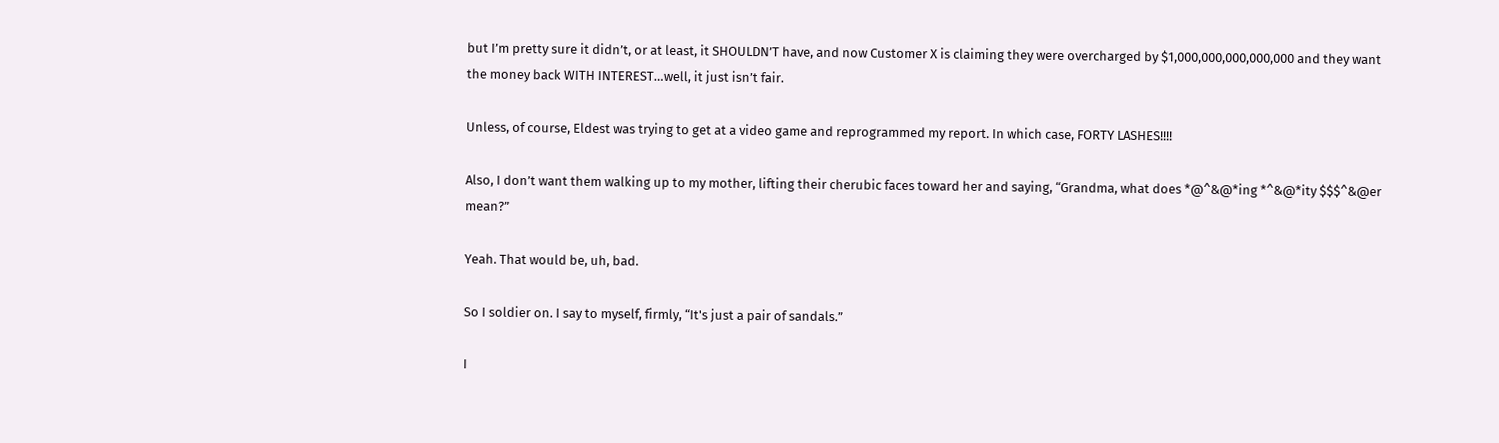but I’m pretty sure it didn’t, or at least, it SHOULDN’T have, and now Customer X is claiming they were overcharged by $1,000,000,000,000,000 and they want the money back WITH INTEREST…well, it just isn’t fair.

Unless, of course, Eldest was trying to get at a video game and reprogrammed my report. In which case, FORTY LASHES!!!!

Also, I don’t want them walking up to my mother, lifting their cherubic faces toward her and saying, “Grandma, what does *@^&@*ing *^&@*ity $$$^&@er mean?”

Yeah. That would be, uh, bad.

So I soldier on. I say to myself, firmly, “It's just a pair of sandals.”

I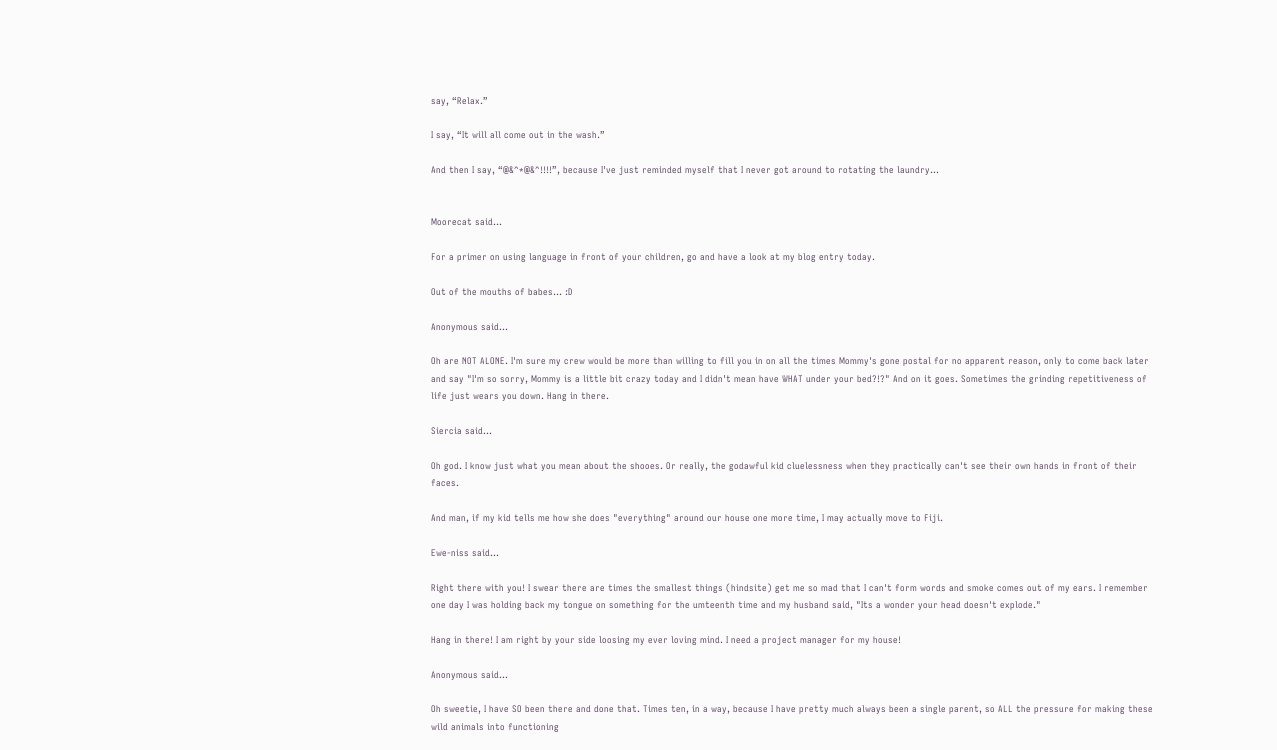say, “Relax.”

I say, “It will all come out in the wash.”

And then I say, “@&^*@&^!!!!”, because I've just reminded myself that I never got around to rotating the laundry...


Moorecat said...

For a primer on using language in front of your children, go and have a look at my blog entry today.

Out of the mouths of babes... :D

Anonymous said...

Oh are NOT ALONE. I'm sure my crew would be more than willing to fill you in on all the times Mommy's gone postal for no apparent reason, only to come back later and say "I'm so sorry, Mommy is a little bit crazy today and I didn't mean have WHAT under your bed?!?" And on it goes. Sometimes the grinding repetitiveness of life just wears you down. Hang in there.

Siercia said...

Oh god. I know just what you mean about the shooes. Or really, the godawful kid cluelessness when they practically can't see their own hands in front of their faces.

And man, if my kid tells me how she does "everything" around our house one more time, I may actually move to Fiji.

Ewe-niss said...

Right there with you! I swear there are times the smallest things (hindsite) get me so mad that I can't form words and smoke comes out of my ears. I remember one day I was holding back my tongue on something for the umteenth time and my husband said, "Its a wonder your head doesn't explode."

Hang in there! I am right by your side loosing my ever loving mind. I need a project manager for my house!

Anonymous said...

Oh sweetie, I have SO been there and done that. Times ten, in a way, because I have pretty much always been a single parent, so ALL the pressure for making these wild animals into functioning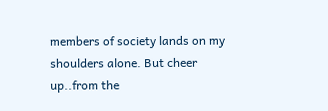members of society lands on my shoulders alone. But cheer up..from the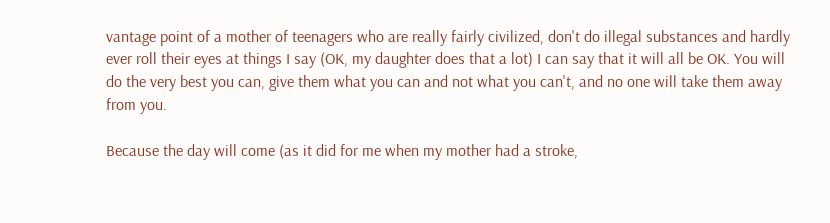vantage point of a mother of teenagers who are really fairly civilized, don't do illegal substances and hardly ever roll their eyes at things I say (OK, my daughter does that a lot) I can say that it will all be OK. You will do the very best you can, give them what you can and not what you can't, and no one will take them away from you.

Because the day will come (as it did for me when my mother had a stroke,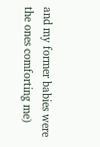and my former babies were the ones comforting me)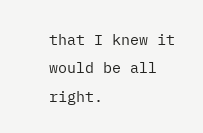that I knew it would be all right.